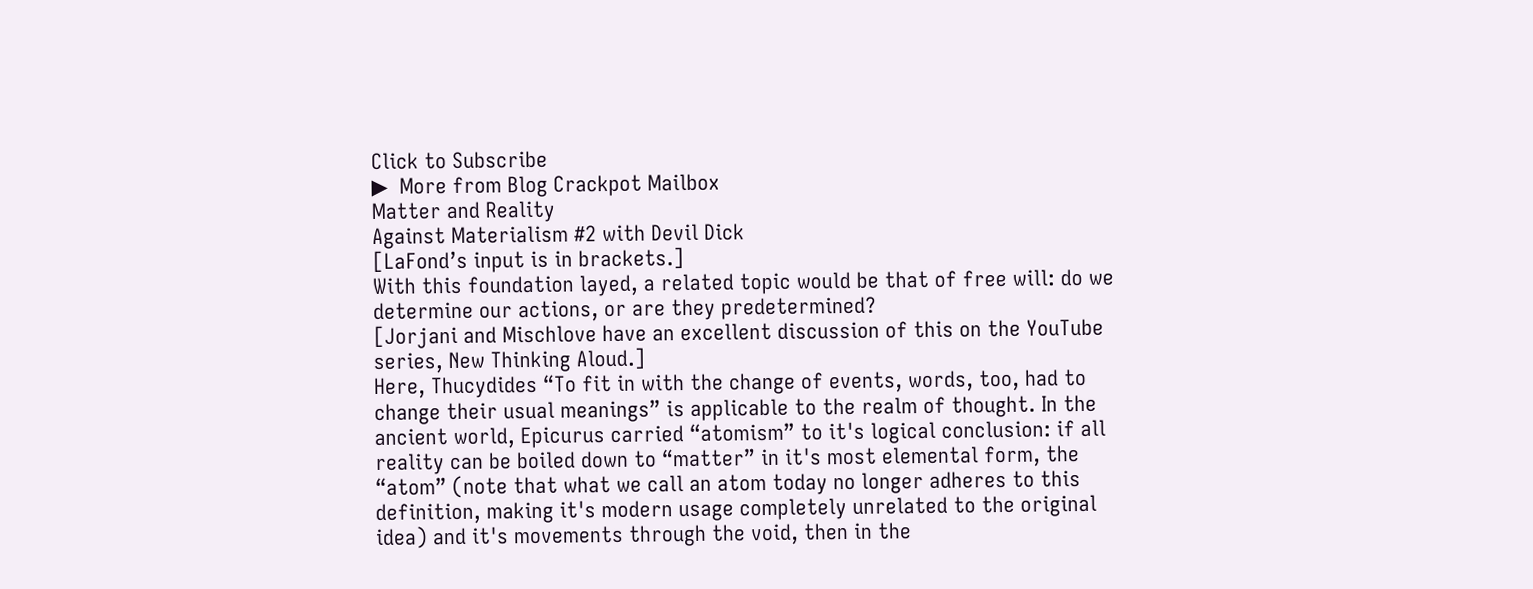Click to Subscribe
▶  More from Blog Crackpot Mailbox
Matter and Reality
Against Materialism #2 with Devil Dick
[LaFond’s input is in brackets.]
With this foundation layed, a related topic would be that of free will: do we determine our actions, or are they predetermined?
[Jorjani and Mischlove have an excellent discussion of this on the YouTube series, New Thinking Aloud.]
Here, Thucydides “To fit in with the change of events, words, too, had to change their usual meanings” is applicable to the realm of thought. In the ancient world, Epicurus carried “atomism” to it's logical conclusion: if all reality can be boiled down to “matter” in it's most elemental form, the “atom” (note that what we call an atom today no longer adheres to this definition, making it's modern usage completely unrelated to the original idea) and it's movements through the void, then in the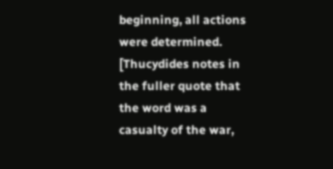beginning, all actions were determined.
[Thucydides notes in the fuller quote that the word was a casualty of the war,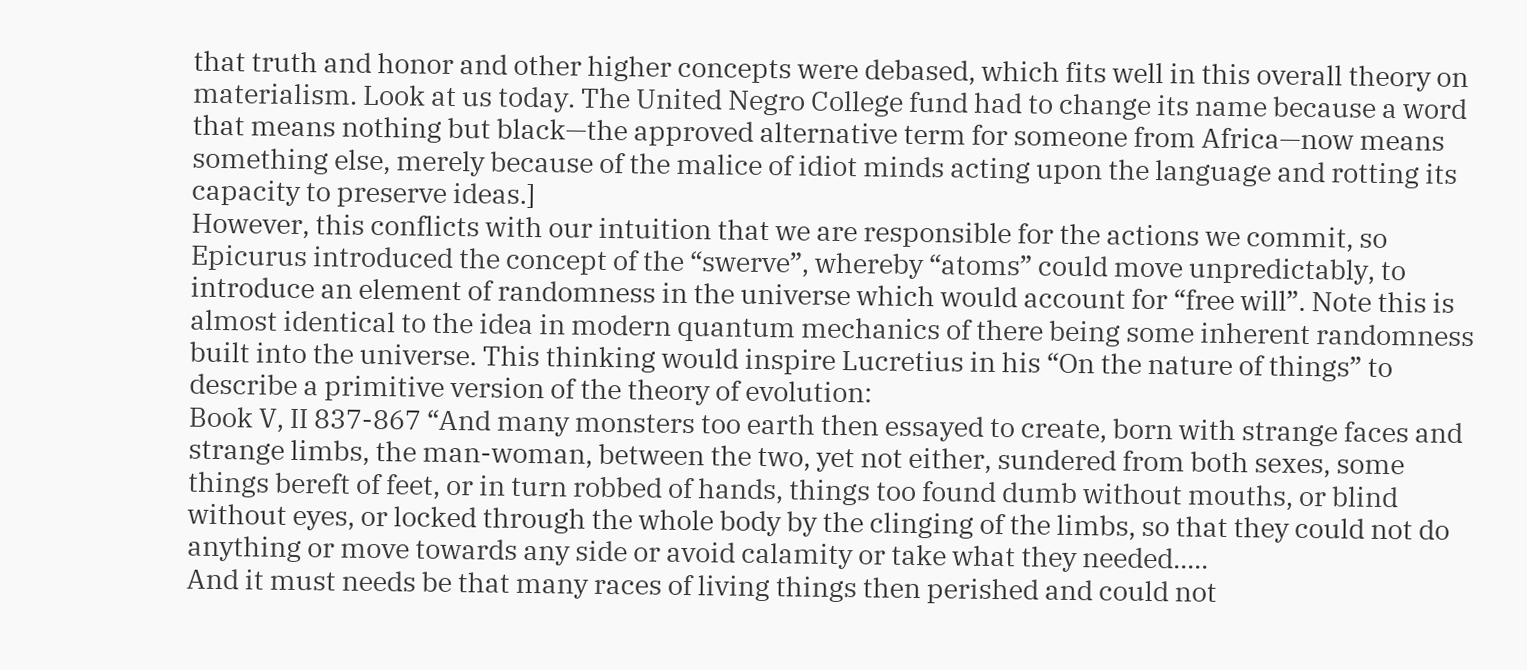that truth and honor and other higher concepts were debased, which fits well in this overall theory on materialism. Look at us today. The United Negro College fund had to change its name because a word that means nothing but black—the approved alternative term for someone from Africa—now means something else, merely because of the malice of idiot minds acting upon the language and rotting its capacity to preserve ideas.]
However, this conflicts with our intuition that we are responsible for the actions we commit, so Epicurus introduced the concept of the “swerve”, whereby “atoms” could move unpredictably, to introduce an element of randomness in the universe which would account for “free will”. Note this is almost identical to the idea in modern quantum mechanics of there being some inherent randomness built into the universe. This thinking would inspire Lucretius in his “On the nature of things” to describe a primitive version of the theory of evolution:
Book V, II 837-867 “And many monsters too earth then essayed to create, born with strange faces and strange limbs, the man-woman, between the two, yet not either, sundered from both sexes, some things bereft of feet, or in turn robbed of hands, things too found dumb without mouths, or blind without eyes, or locked through the whole body by the clinging of the limbs, so that they could not do anything or move towards any side or avoid calamity or take what they needed.....
And it must needs be that many races of living things then perished and could not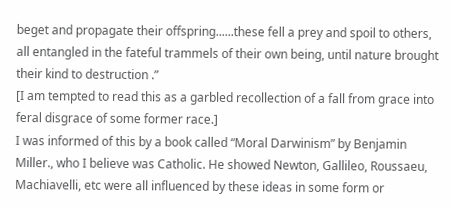beget and propagate their offspring......these fell a prey and spoil to others, all entangled in the fateful trammels of their own being, until nature brought their kind to destruction .”
[I am tempted to read this as a garbled recollection of a fall from grace into feral disgrace of some former race.]
I was informed of this by a book called “Moral Darwinism” by Benjamin Miller., who I believe was Catholic. He showed Newton, Gallileo, Roussaeu, Machiavelli, etc were all influenced by these ideas in some form or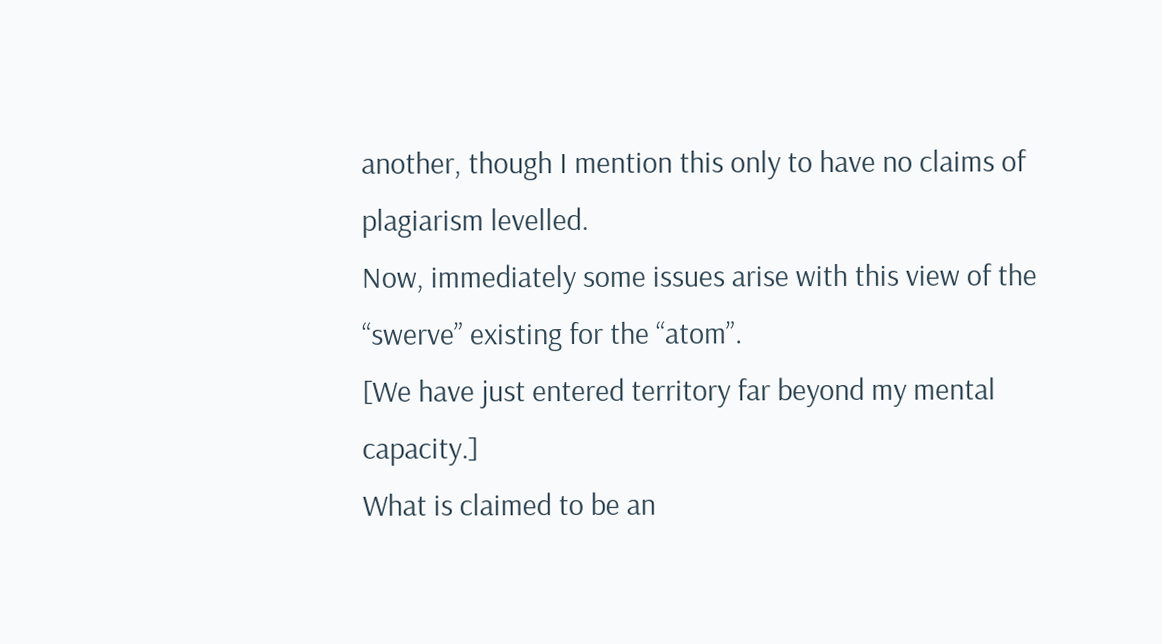another, though I mention this only to have no claims of plagiarism levelled.
Now, immediately some issues arise with this view of the “swerve” existing for the “atom”.
[We have just entered territory far beyond my mental capacity.]
What is claimed to be an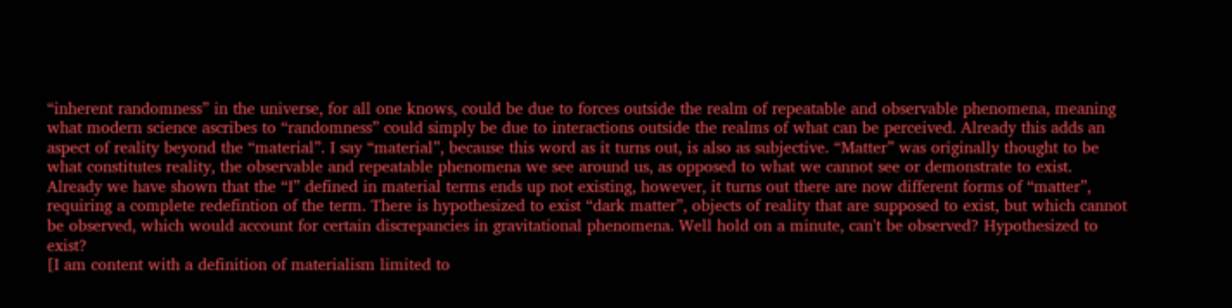“inherent randomness” in the universe, for all one knows, could be due to forces outside the realm of repeatable and observable phenomena, meaning what modern science ascribes to “randomness” could simply be due to interactions outside the realms of what can be perceived. Already this adds an aspect of reality beyond the “material”. I say “material”, because this word as it turns out, is also as subjective. “Matter” was originally thought to be what constitutes reality, the observable and repeatable phenomena we see around us, as opposed to what we cannot see or demonstrate to exist. Already we have shown that the “I” defined in material terms ends up not existing, however, it turns out there are now different forms of “matter”, requiring a complete redefintion of the term. There is hypothesized to exist “dark matter”, objects of reality that are supposed to exist, but which cannot be observed, which would account for certain discrepancies in gravitational phenomena. Well hold on a minute, can't be observed? Hypothesized to exist?
[I am content with a definition of materialism limited to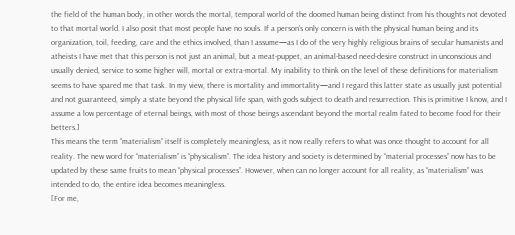the field of the human body, in other words the mortal, temporal world of the doomed human being distinct from his thoughts not devoted to that mortal world. I also posit that most people have no souls. If a person’s only concern is with the physical human being and its organization, toil, feeding, care and the ethics involved, than I assume—as I do of the very highly religious brains of secular humanists and atheists I have met that this person is not just an animal, but a meat-puppet, an animal-based need-desire construct in unconscious and usually denied, service to some higher will, mortal or extra-mortal. My inability to think on the level of these definitions for materialism seems to have spared me that task. In my view, there is mortality and immortality—and I regard this latter state as usually just potential and not guaranteed, simply a state beyond the physical life span, with gods subject to death and resurrection. This is primitive I know, and I assume a low percentage of eternal beings, with most of those beings ascendant beyond the mortal realm fated to become food for their betters.]
This means the term “materialism” itself is completely meaningless, as it now really refers to what was once thought to account for all reality. The new word for “materialism” is “physicalism”. The idea history and society is determined by “material processes” now has to be updated by these same fruits to mean “physical processes”. However, when can no longer account for all reality, as “materialism” was intended to do, the entire idea becomes meaningless.
[For me,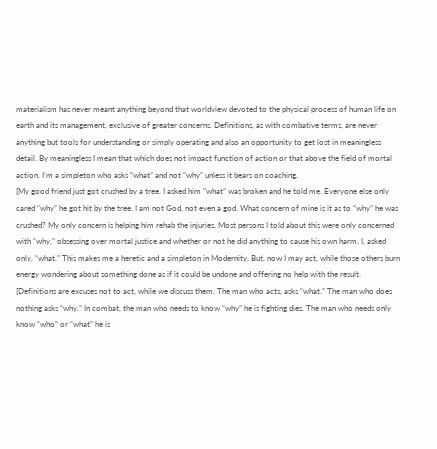materialism has never meant anything beyond that worldview devoted to the physical process of human life on earth and its management, exclusive of greater concerns. Definitions, as with combative terms, are never anything but tools for understanding or simply operating and also an opportunity to get lost in meaningless detail. By meaningless I mean that which does not impact function of action or that above the field of mortal action. I’m a simpleton who asks “what” and not “why” unless it bears on coaching.
[My good friend just got crushed by a tree. I asked him “what” was broken and he told me. Everyone else only cared “why” he got hit by the tree. I am not God, not even a god. What concern of mine is it as to “why” he was crushed? My only concern is helping him rehab the injuries. Most persons I told about this were only concerned with “why,” obsessing over mortal justice and whether or not he did anything to cause his own harm. I, asked only, “what.” This makes me a heretic and a simpleton in Modernity. But, now I may act, while those others burn energy wondering about something done as if it could be undone and offering no help with the result.
[Definitions are excuses not to act, while we discuss them. The man who acts, asks “what.” The man who does nothing asks “why.” In combat, the man who needs to know “why” he is fighting dies. The man who needs only know “who” or “what” he is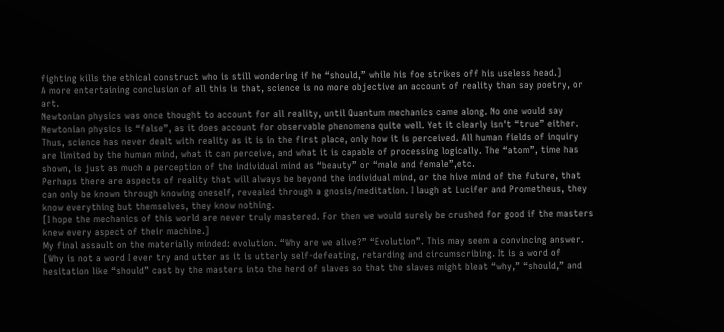fighting kills the ethical construct who is still wondering if he “should,” while his foe strikes off his useless head.]
A more entertaining conclusion of all this is that, science is no more objective an account of reality than say poetry, or art.
Newtonian physics was once thought to account for all reality, until Quantum mechanics came along. No one would say Newtonian physics is “false”, as it does account for observable phenomena quite well. Yet it clearly isn't “true” either. Thus, science has never dealt with reality as it is in the first place, only how it is perceived. All human fields of inquiry are limited by the human mind, what it can perceive, and what it is capable of processing logically. The “atom”, time has shown, is just as much a perception of the individual mind as “beauty” or “male and female”,etc.
Perhaps there are aspects of reality that will always be beyond the individual mind, or the hive mind of the future, that can only be known through knowing oneself, revealed through a gnosis/meditation. I laugh at Lucifer and Prometheus, they know everything but themselves, they know nothing.
[I hope the mechanics of this world are never truly mastered. For then we would surely be crushed for good if the masters knew every aspect of their machine.]
My final assault on the materially minded: evolution. “Why are we alive?” “Evolution”. This may seem a convincing answer.
[Why is not a word I ever try and utter as it is utterly self-defeating, retarding and circumscribing. It is a word of hesitation like “should” cast by the masters into the herd of slaves so that the slaves might bleat “why,” “should,” and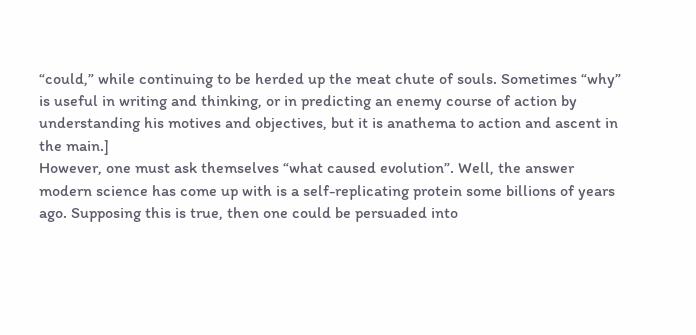“could,” while continuing to be herded up the meat chute of souls. Sometimes “why” is useful in writing and thinking, or in predicting an enemy course of action by understanding his motives and objectives, but it is anathema to action and ascent in the main.]
However, one must ask themselves “what caused evolution”. Well, the answer modern science has come up with is a self-replicating protein some billions of years ago. Supposing this is true, then one could be persuaded into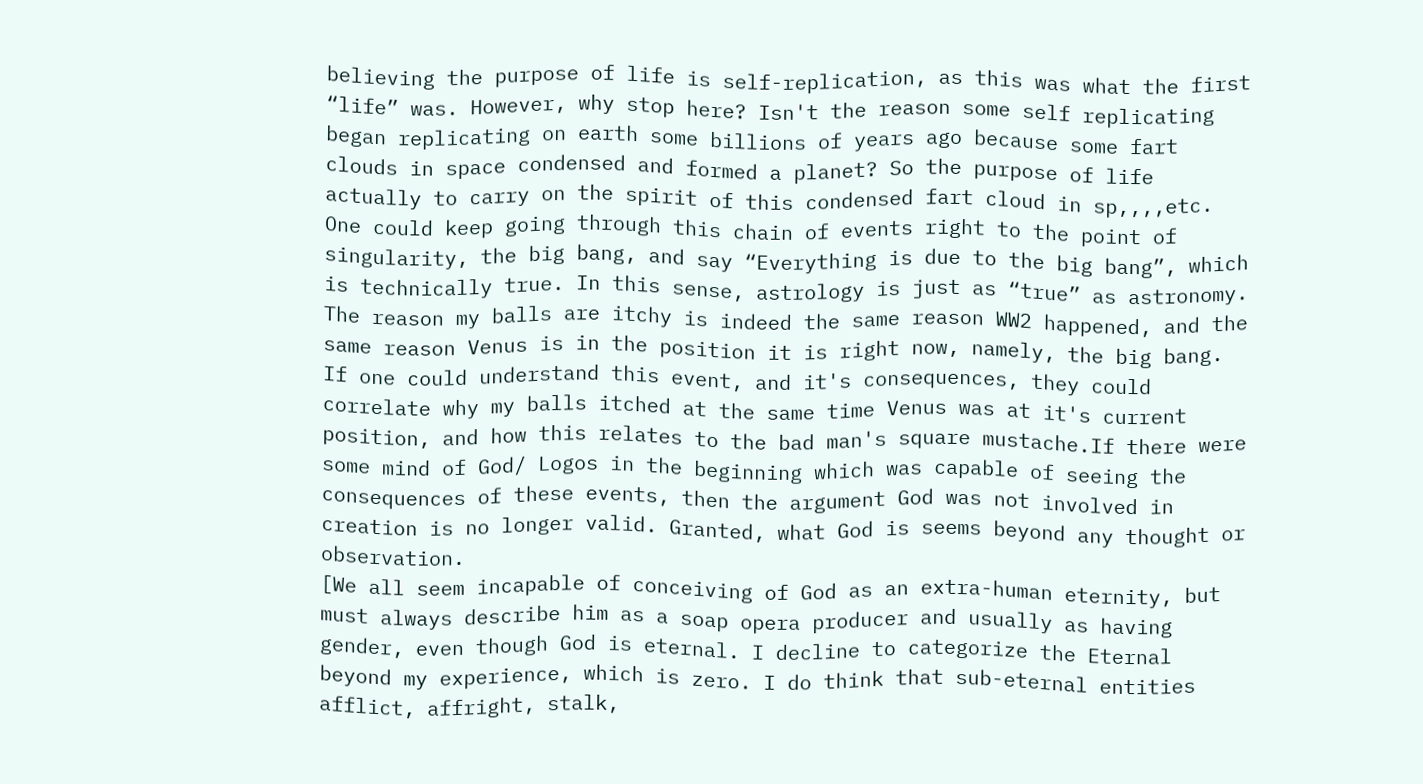believing the purpose of life is self-replication, as this was what the first “life” was. However, why stop here? Isn't the reason some self replicating began replicating on earth some billions of years ago because some fart clouds in space condensed and formed a planet? So the purpose of life actually to carry on the spirit of this condensed fart cloud in sp,,,,etc. One could keep going through this chain of events right to the point of singularity, the big bang, and say “Everything is due to the big bang”, which is technically true. In this sense, astrology is just as “true” as astronomy. The reason my balls are itchy is indeed the same reason WW2 happened, and the same reason Venus is in the position it is right now, namely, the big bang. If one could understand this event, and it's consequences, they could correlate why my balls itched at the same time Venus was at it's current position, and how this relates to the bad man's square mustache.If there were some mind of God/ Logos in the beginning which was capable of seeing the consequences of these events, then the argument God was not involved in creation is no longer valid. Granted, what God is seems beyond any thought or observation.
[We all seem incapable of conceiving of God as an extra-human eternity, but must always describe him as a soap opera producer and usually as having gender, even though God is eternal. I decline to categorize the Eternal beyond my experience, which is zero. I do think that sub-eternal entities afflict, affright, stalk,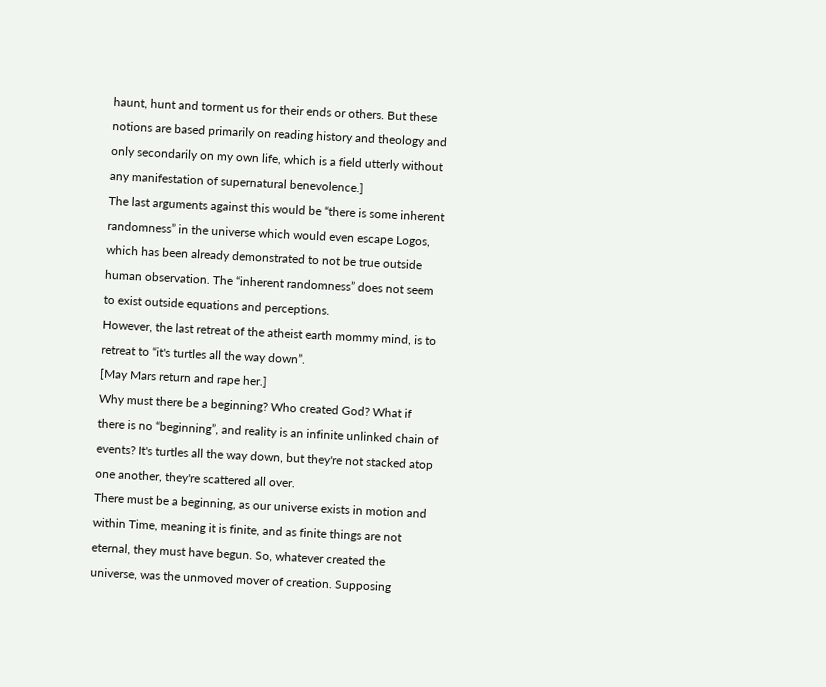haunt, hunt and torment us for their ends or others. But these notions are based primarily on reading history and theology and only secondarily on my own life, which is a field utterly without any manifestation of supernatural benevolence.]
The last arguments against this would be “there is some inherent randomness” in the universe which would even escape Logos, which has been already demonstrated to not be true outside human observation. The “inherent randomness” does not seem to exist outside equations and perceptions.
However, the last retreat of the atheist earth mommy mind, is to retreat to “it's turtles all the way down”.
[May Mars return and rape her.]
Why must there be a beginning? Who created God? What if there is no “beginning”, and reality is an infinite unlinked chain of events? It's turtles all the way down, but they're not stacked atop one another, they're scattered all over.
There must be a beginning, as our universe exists in motion and within Time, meaning it is finite, and as finite things are not eternal, they must have begun. So, whatever created the universe, was the unmoved mover of creation. Supposing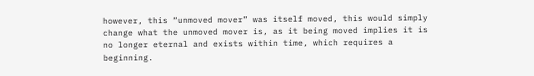however, this “unmoved mover” was itself moved, this would simply change what the unmoved mover is, as it being moved implies it is no longer eternal and exists within time, which requires a beginning.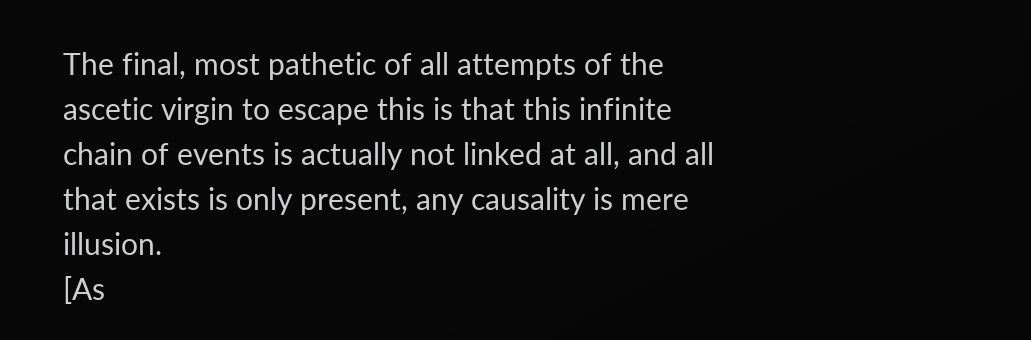The final, most pathetic of all attempts of the ascetic virgin to escape this is that this infinite chain of events is actually not linked at all, and all that exists is only present, any causality is mere illusion.
[As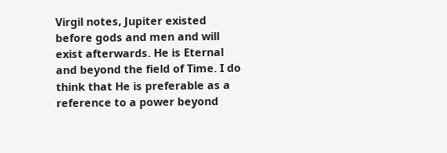Virgil notes, Jupiter existed before gods and men and will exist afterwards. He is Eternal and beyond the field of Time. I do think that He is preferable as a reference to a power beyond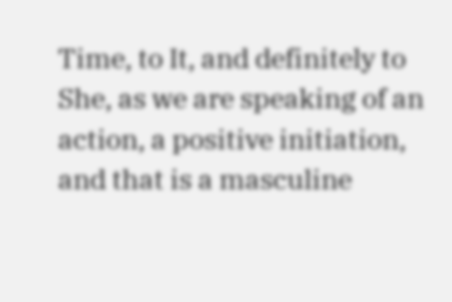Time, to It, and definitely to She, as we are speaking of an action, a positive initiation, and that is a masculine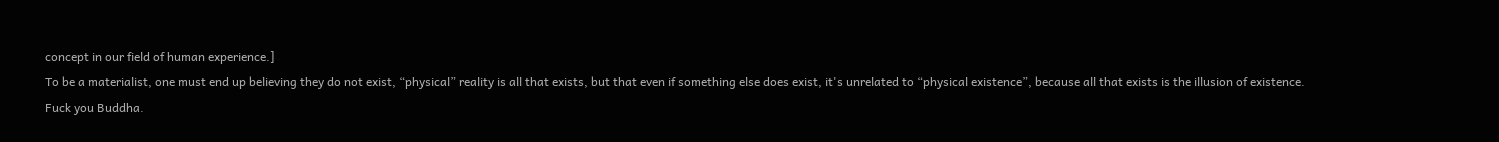concept in our field of human experience.]
To be a materialist, one must end up believing they do not exist, “physical” reality is all that exists, but that even if something else does exist, it's unrelated to “physical existence”, because all that exists is the illusion of existence.
Fuck you Buddha.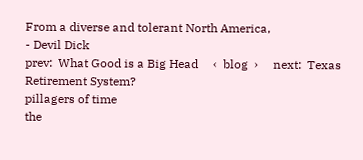From a diverse and tolerant North America,
- Devil Dick
prev:  What Good is a Big Head     ‹  blog  ›     next:  Texas Retirement System?
pillagers of time
the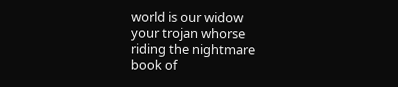world is our widow
your trojan whorse
riding the nightmare
book of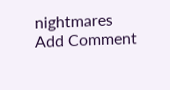nightmares
Add Comment